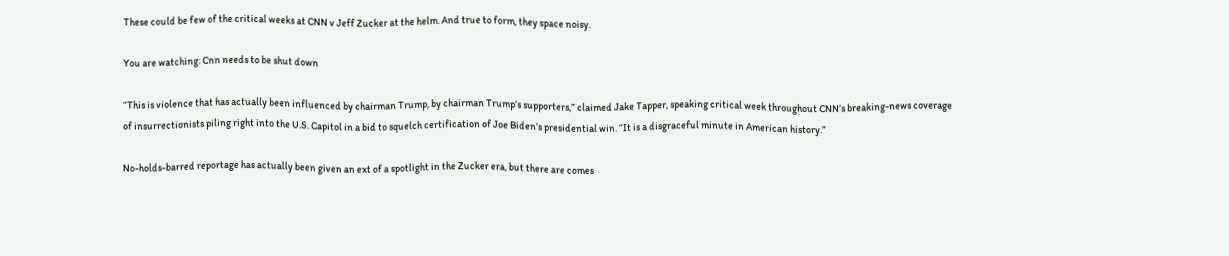These could be few of the critical weeks at CNN v Jeff Zucker at the helm. And true to form, they space noisy.

You are watching: Cnn needs to be shut down

“This is violence that has actually been influenced by chairman Trump, by chairman Trump’s supporters,” claimed Jake Tapper, speaking critical week throughout CNN’s breaking-news coverage of insurrectionists piling right into the U.S. Capitol in a bid to squelch certification of Joe Biden’s presidential win. “It is a disgraceful minute in American history.”

No-holds-barred reportage has actually been given an ext of a spotlight in the Zucker era, but there are comes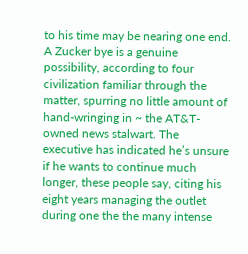to his time may be nearing one end. A Zucker bye is a genuine possibility, according to four civilization familiar through the matter, spurring no little amount of hand-wringing in ~ the AT&T-owned news stalwart. The executive has indicated he’s unsure if he wants to continue much longer, these people say, citing his eight years managing the outlet during one the the many intense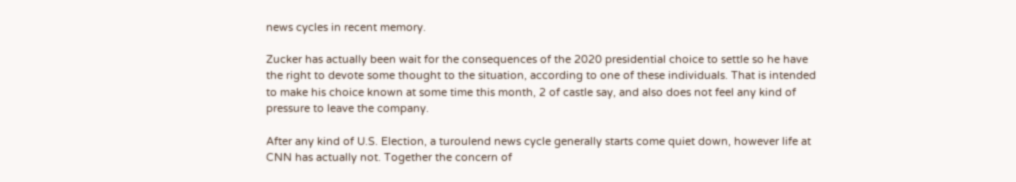news cycles in recent memory.

Zucker has actually been wait for the consequences of the 2020 presidential choice to settle so he have the right to devote some thought to the situation, according to one of these individuals. That is intended to make his choice known at some time this month, 2 of castle say, and also does not feel any kind of pressure to leave the company.

After any kind of U.S. Election, a turoulend news cycle generally starts come quiet down, however life at CNN has actually not. Together the concern of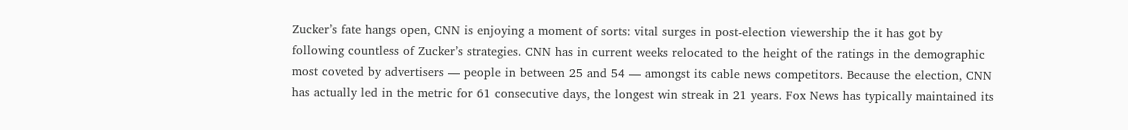Zucker’s fate hangs open, CNN is enjoying a moment of sorts: vital surges in post-election viewership the it has got by following countless of Zucker’s strategies. CNN has in current weeks relocated to the height of the ratings in the demographic most coveted by advertisers — people in between 25 and 54 — amongst its cable news competitors. Because the election, CNN has actually led in the metric for 61 consecutive days, the longest win streak in 21 years. Fox News has typically maintained its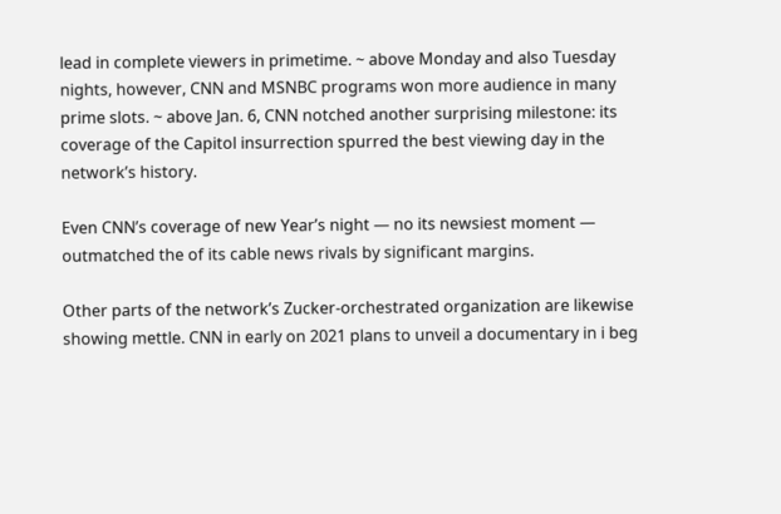lead in complete viewers in primetime. ~ above Monday and also Tuesday nights, however, CNN and MSNBC programs won more audience in many prime slots. ~ above Jan. 6, CNN notched another surprising milestone: its coverage of the Capitol insurrection spurred the best viewing day in the network’s history.

Even CNN’s coverage of new Year’s night — no its newsiest moment — outmatched the of its cable news rivals by significant margins.

Other parts of the network’s Zucker-orchestrated organization are likewise showing mettle. CNN in early on 2021 plans to unveil a documentary in i beg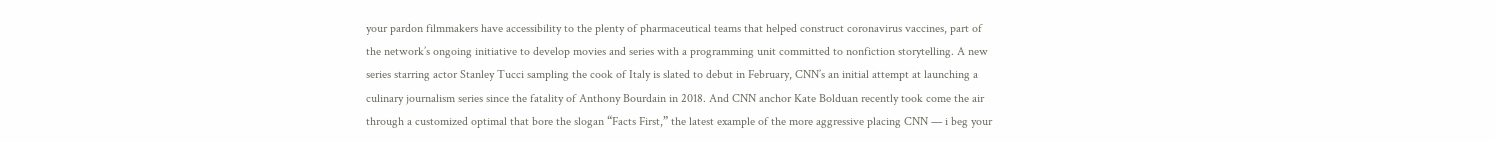your pardon filmmakers have accessibility to the plenty of pharmaceutical teams that helped construct coronavirus vaccines, part of the network’s ongoing initiative to develop movies and series with a programming unit committed to nonfiction storytelling. A new series starring actor Stanley Tucci sampling the cook of Italy is slated to debut in February, CNN’s an initial attempt at launching a culinary journalism series since the fatality of Anthony Bourdain in 2018. And CNN anchor Kate Bolduan recently took come the air through a customized optimal that bore the slogan “Facts First,” the latest example of the more aggressive placing CNN — i beg your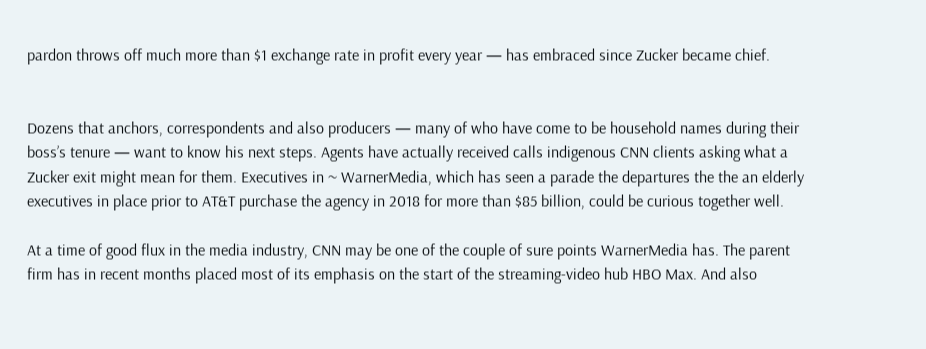pardon throws off much more than $1 exchange rate in profit every year — has embraced since Zucker became chief.


Dozens that anchors, correspondents and also producers — many of who have come to be household names during their boss’s tenure — want to know his next steps. Agents have actually received calls indigenous CNN clients asking what a Zucker exit might mean for them. Executives in ~ WarnerMedia, which has seen a parade the departures the the an elderly executives in place prior to AT&T purchase the agency in 2018 for more than $85 billion, could be curious together well.

At a time of good flux in the media industry, CNN may be one of the couple of sure points WarnerMedia has. The parent firm has in recent months placed most of its emphasis on the start of the streaming-video hub HBO Max. And also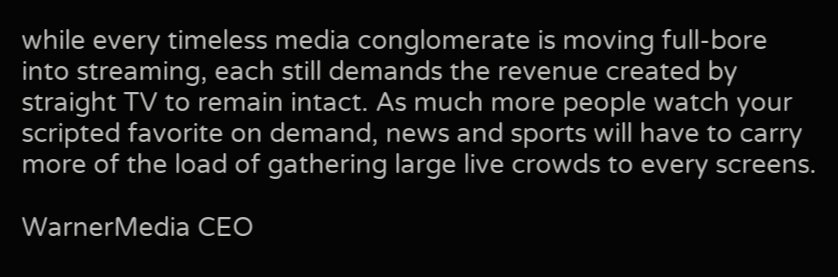while every timeless media conglomerate is moving full-bore into streaming, each still demands the revenue created by straight TV to remain intact. As much more people watch your scripted favorite on demand, news and sports will have to carry more of the load of gathering large live crowds to every screens.

WarnerMedia CEO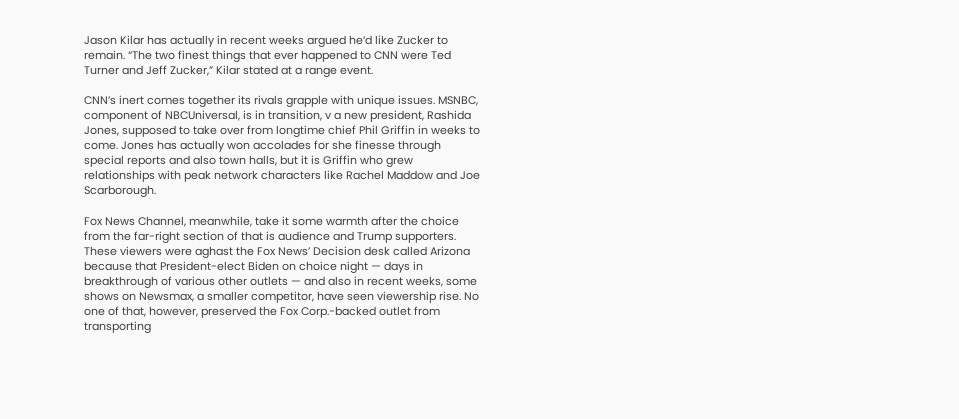Jason Kilar has actually in recent weeks argued he’d like Zucker to remain. “The two finest things that ever happened to CNN were Ted Turner and Jeff Zucker,” Kilar stated at a range event.

CNN’s inert comes together its rivals grapple with unique issues. MSNBC, component of NBCUniversal, is in transition, v a new president, Rashida Jones, supposed to take over from longtime chief Phil Griffin in weeks to come. Jones has actually won accolades for she finesse through special reports and also town halls, but it is Griffin who grew relationships with peak network characters like Rachel Maddow and Joe Scarborough.

Fox News Channel, meanwhile, take it some warmth after the choice from the far-right section of that is audience and Trump supporters. These viewers were aghast the Fox News’ Decision desk called Arizona because that President-elect Biden on choice night — days in breakthrough of various other outlets — and also in recent weeks, some shows on Newsmax, a smaller competitor, have seen viewership rise. No one of that, however, preserved the Fox Corp.-backed outlet from transporting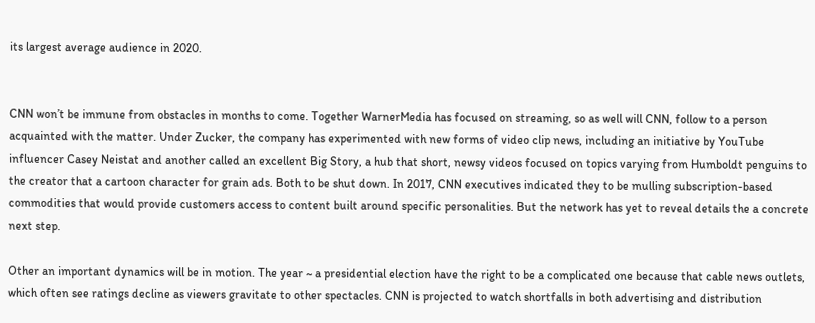its largest average audience in 2020.


CNN won’t be immune from obstacles in months to come. Together WarnerMedia has focused on streaming, so as well will CNN, follow to a person acquainted with the matter. Under Zucker, the company has experimented with new forms of video clip news, including an initiative by YouTube influencer Casey Neistat and another called an excellent Big Story, a hub that short, newsy videos focused on topics varying from Humboldt penguins to the creator that a cartoon character for grain ads. Both to be shut down. In 2017, CNN executives indicated they to be mulling subscription-based commodities that would provide customers access to content built around specific personalities. But the network has yet to reveal details the a concrete next step.

Other an important dynamics will be in motion. The year ~ a presidential election have the right to be a complicated one because that cable news outlets, which often see ratings decline as viewers gravitate to other spectacles. CNN is projected to watch shortfalls in both advertising and distribution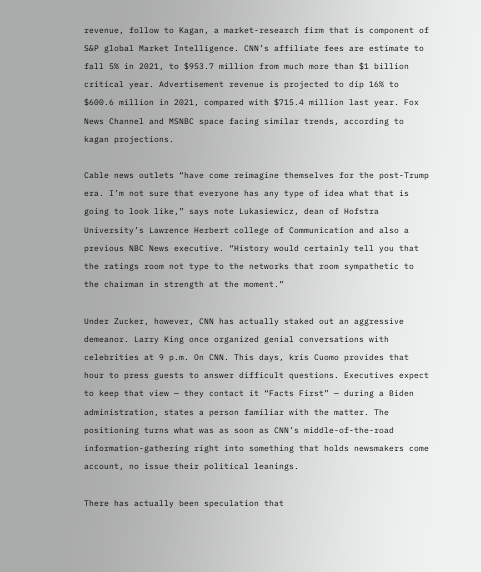revenue, follow to Kagan, a market-research firm that is component of S&P global Market Intelligence. CNN’s affiliate fees are estimate to fall 5% in 2021, to $953.7 million from much more than $1 billion critical year. Advertisement revenue is projected to dip 16% to $600.6 million in 2021, compared with $715.4 million last year. Fox News Channel and MSNBC space facing similar trends, according to kagan projections.

Cable news outlets “have come reimagine themselves for the post-Trump era. I’m not sure that everyone has any type of idea what that is going to look like,” says note Lukasiewicz, dean of Hofstra University’s Lawrence Herbert college of Communication and also a previous NBC News executive. “History would certainly tell you that the ratings room not type to the networks that room sympathetic to the chairman in strength at the moment.”

Under Zucker, however, CNN has actually staked out an aggressive demeanor. Larry King once organized genial conversations with celebrities at 9 p.m. On CNN. This days, kris Cuomo provides that hour to press guests to answer difficult questions. Executives expect to keep that view — they contact it “Facts First” — during a Biden administration, states a person familiar with the matter. The positioning turns what was as soon as CNN’s middle-of-the-road information-gathering right into something that holds newsmakers come account, no issue their political leanings.

There has actually been speculation that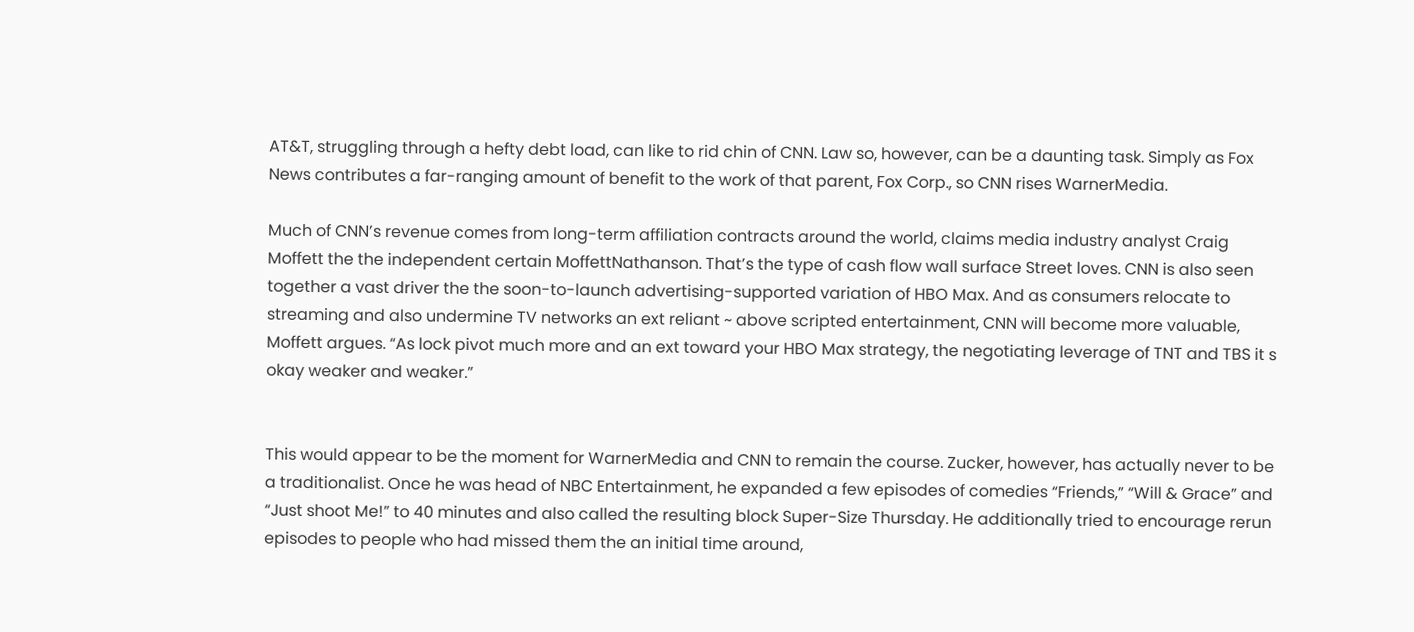AT&T, struggling through a hefty debt load, can like to rid chin of CNN. Law so, however, can be a daunting task. Simply as Fox News contributes a far-ranging amount of benefit to the work of that parent, Fox Corp., so CNN rises WarnerMedia.

Much of CNN’s revenue comes from long-term affiliation contracts around the world, claims media industry analyst Craig Moffett the the independent certain MoffettNathanson. That’s the type of cash flow wall surface Street loves. CNN is also seen together a vast driver the the soon-to-launch advertising-supported variation of HBO Max. And as consumers relocate to streaming and also undermine TV networks an ext reliant ~ above scripted entertainment, CNN will become more valuable, Moffett argues. “As lock pivot much more and an ext toward your HBO Max strategy, the negotiating leverage of TNT and TBS it s okay weaker and weaker.”


This would appear to be the moment for WarnerMedia and CNN to remain the course. Zucker, however, has actually never to be a traditionalist. Once he was head of NBC Entertainment, he expanded a few episodes of comedies “Friends,” “Will & Grace” and “Just shoot Me!” to 40 minutes and also called the resulting block Super-Size Thursday. He additionally tried to encourage rerun episodes to people who had missed them the an initial time around,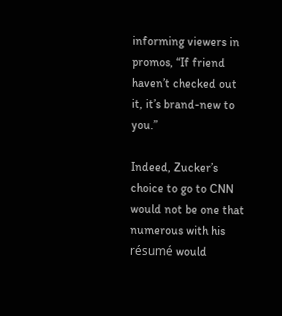informing viewers in promos, “If friend haven’t checked out it, it’s brand-new to you.”

Indeed, Zucker’s choice to go to CNN would not be one that numerous with his résumé would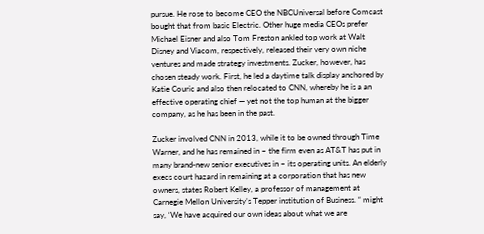pursue. He rose to become CEO the NBCUniversal before Comcast bought that from basic Electric. Other huge media CEOs prefer Michael Eisner and also Tom Freston ankled top work at Walt Disney and Viacom, respectively, released their very own niche ventures and made strategy investments. Zucker, however, has chosen steady work. First, he led a daytime talk display anchored by Katie Couric and also then relocated to CNN, whereby he is a an effective operating chief — yet not the top human at the bigger company, as he has been in the past.

Zucker involved CNN in 2013, while it to be owned through Time Warner, and he has remained in ~ the firm even as AT&T has put in many brand-new senior executives in ~ its operating units. An elderly execs court hazard in remaining at a corporation that has new owners, states Robert Kelley, a professor of management at Carnegie Mellon University’s Tepper institution of Business. “ might say, ‘We have acquired our own ideas about what we are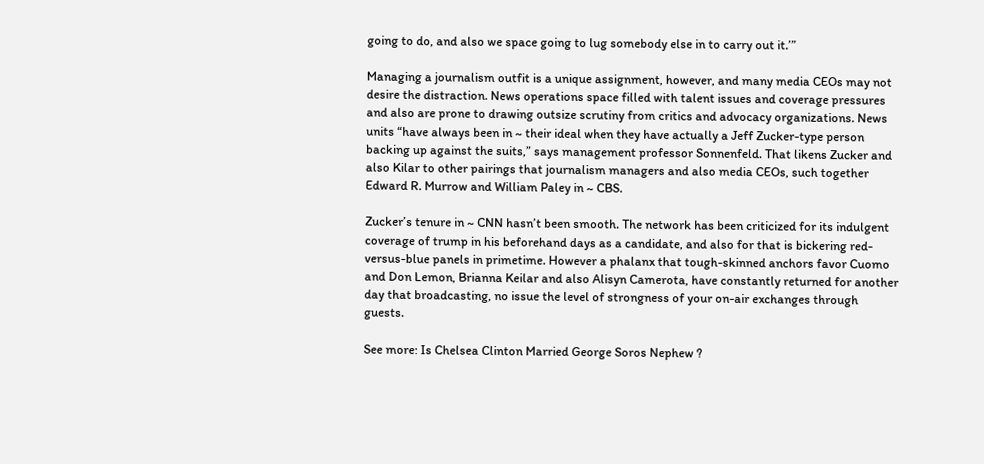going to do, and also we space going to lug somebody else in to carry out it.’”

Managing a journalism outfit is a unique assignment, however, and many media CEOs may not desire the distraction. News operations space filled with talent issues and coverage pressures and also are prone to drawing outsize scrutiny from critics and advocacy organizations. News units “have always been in ~ their ideal when they have actually a Jeff Zucker-type person backing up against the suits,” says management professor Sonnenfeld. That likens Zucker and also Kilar to other pairings that journalism managers and also media CEOs, such together Edward R. Murrow and William Paley in ~ CBS.

Zucker’s tenure in ~ CNN hasn’t been smooth. The network has been criticized for its indulgent coverage of trump in his beforehand days as a candidate, and also for that is bickering red-versus-blue panels in primetime. However a phalanx that tough-skinned anchors favor Cuomo and Don Lemon, Brianna Keilar and also Alisyn Camerota, have constantly returned for another day that broadcasting, no issue the level of strongness of your on-air exchanges through guests.

See more: Is Chelsea Clinton Married George Soros Nephew ?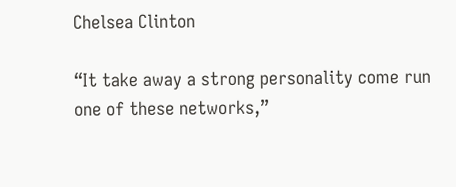Chelsea Clinton

“It take away a strong personality come run one of these networks,”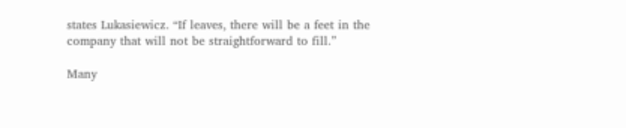states Lukasiewicz. “If leaves, there will be a feet in the company that will not be straightforward to fill.”

Many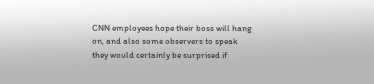CNN employees hope their boss will hang on, and also some observers to speak they would certainly be surprised if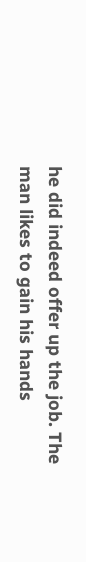he did indeed offer up the job. The man likes to gain his hands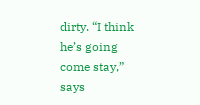dirty. “I think he’s going come stay,” says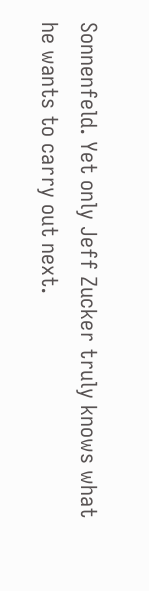Sonnenfeld. Yet only Jeff Zucker truly knows what he wants to carry out next.